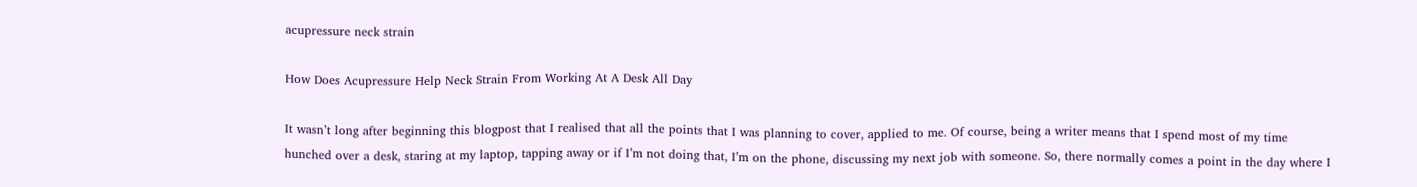acupressure neck strain

How Does Acupressure Help Neck Strain From Working At A Desk All Day

It wasn’t long after beginning this blogpost that I realised that all the points that I was planning to cover, applied to me. Of course, being a writer means that I spend most of my time hunched over a desk, staring at my laptop, tapping away or if I’m not doing that, I’m on the phone, discussing my next job with someone. So, there normally comes a point in the day where I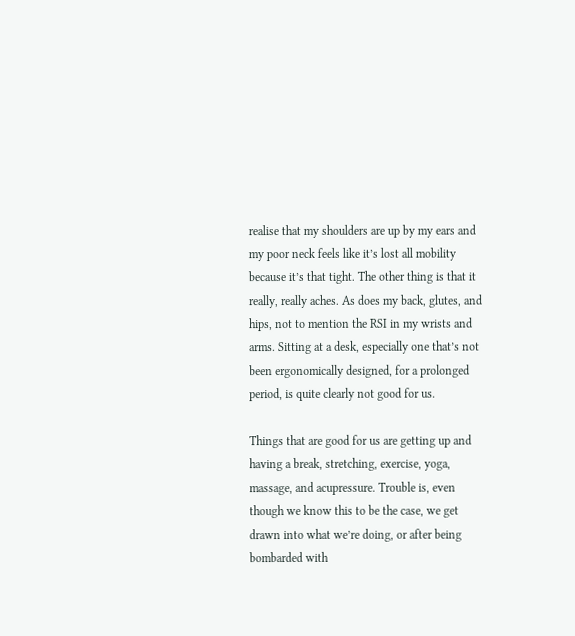realise that my shoulders are up by my ears and my poor neck feels like it’s lost all mobility because it’s that tight. The other thing is that it really, really aches. As does my back, glutes, and hips, not to mention the RSI in my wrists and arms. Sitting at a desk, especially one that’s not been ergonomically designed, for a prolonged period, is quite clearly not good for us.

Things that are good for us are getting up and having a break, stretching, exercise, yoga, massage, and acupressure. Trouble is, even though we know this to be the case, we get drawn into what we’re doing, or after being bombarded with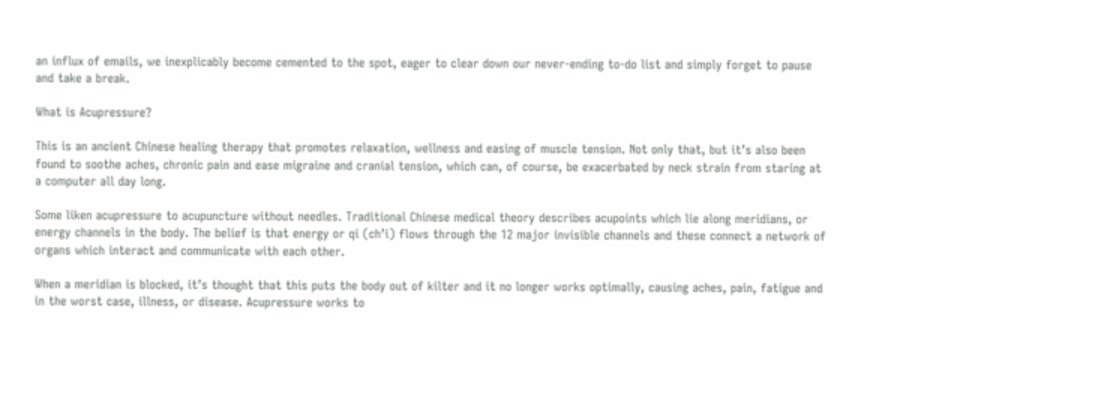an influx of emails, we inexplicably become cemented to the spot, eager to clear down our never-ending to-do list and simply forget to pause and take a break.

What is Acupressure?

This is an ancient Chinese healing therapy that promotes relaxation, wellness and easing of muscle tension. Not only that, but it’s also been found to soothe aches, chronic pain and ease migraine and cranial tension, which can, of course, be exacerbated by neck strain from staring at a computer all day long.

Some liken acupressure to acupuncture without needles. Traditional Chinese medical theory describes acupoints which lie along meridians, or energy channels in the body. The belief is that energy or qi (ch’i) flows through the 12 major invisible channels and these connect a network of organs which interact and communicate with each other.

When a meridian is blocked, it’s thought that this puts the body out of kilter and it no longer works optimally, causing aches, pain, fatigue and in the worst case, illness, or disease. Acupressure works to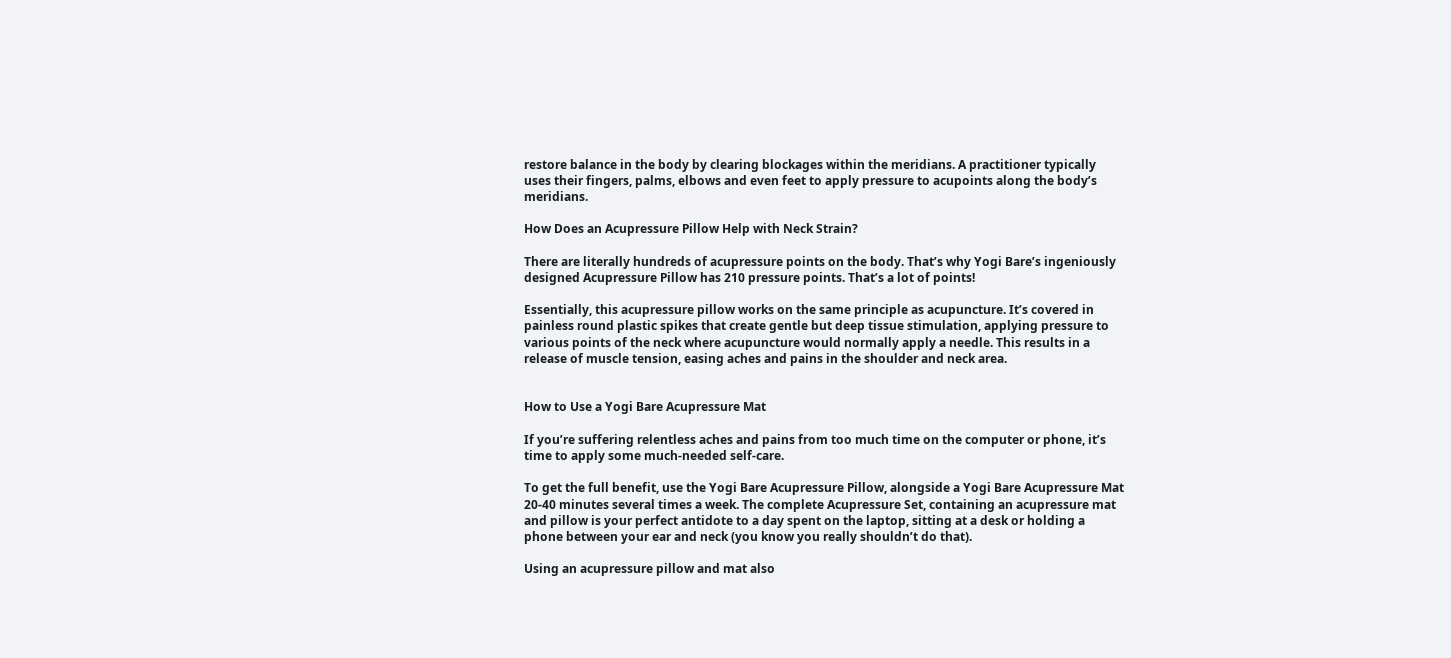restore balance in the body by clearing blockages within the meridians. A practitioner typically uses their fingers, palms, elbows and even feet to apply pressure to acupoints along the body’s meridians.

How Does an Acupressure Pillow Help with Neck Strain?

There are literally hundreds of acupressure points on the body. That’s why Yogi Bare’s ingeniously designed Acupressure Pillow has 210 pressure points. That’s a lot of points!

Essentially, this acupressure pillow works on the same principle as acupuncture. It’s covered in painless round plastic spikes that create gentle but deep tissue stimulation, applying pressure to various points of the neck where acupuncture would normally apply a needle. This results in a release of muscle tension, easing aches and pains in the shoulder and neck area.


How to Use a Yogi Bare Acupressure Mat

If you’re suffering relentless aches and pains from too much time on the computer or phone, it’s time to apply some much-needed self-care.

To get the full benefit, use the Yogi Bare Acupressure Pillow, alongside a Yogi Bare Acupressure Mat 20-40 minutes several times a week. The complete Acupressure Set, containing an acupressure mat and pillow is your perfect antidote to a day spent on the laptop, sitting at a desk or holding a phone between your ear and neck (you know you really shouldn’t do that).

Using an acupressure pillow and mat also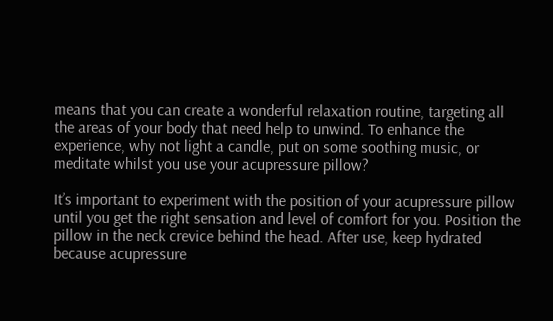means that you can create a wonderful relaxation routine, targeting all the areas of your body that need help to unwind. To enhance the experience, why not light a candle, put on some soothing music, or meditate whilst you use your acupressure pillow?

It’s important to experiment with the position of your acupressure pillow until you get the right sensation and level of comfort for you. Position the pillow in the neck crevice behind the head. After use, keep hydrated because acupressure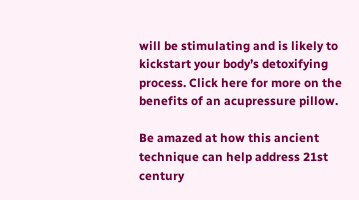will be stimulating and is likely to kickstart your body’s detoxifying process. Click here for more on the benefits of an acupressure pillow.

Be amazed at how this ancient technique can help address 21st century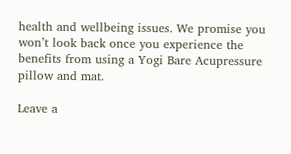health and wellbeing issues. We promise you won’t look back once you experience the benefits from using a Yogi Bare Acupressure pillow and mat.

Leave a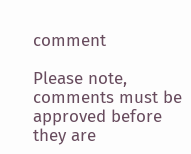comment

Please note, comments must be approved before they are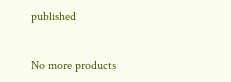published


No more products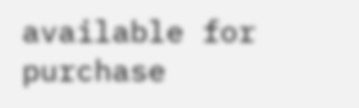available for purchase